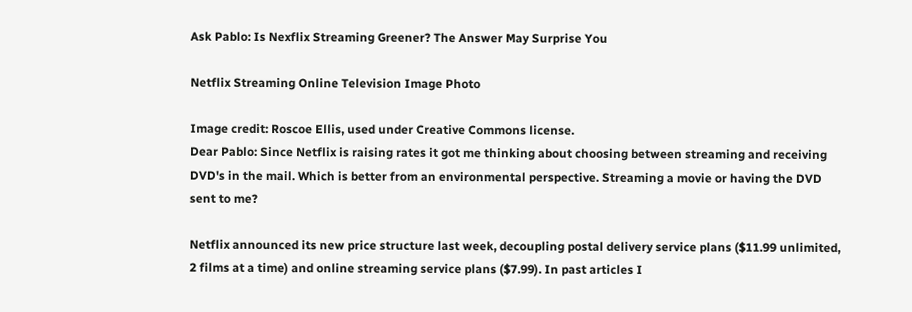Ask Pablo: Is Nexflix Streaming Greener? The Answer May Surprise You

Netflix Streaming Online Television Image Photo

Image credit: Roscoe Ellis, used under Creative Commons license.
Dear Pablo: Since Netflix is raising rates it got me thinking about choosing between streaming and receiving DVD's in the mail. Which is better from an environmental perspective. Streaming a movie or having the DVD sent to me?

Netflix announced its new price structure last week, decoupling postal delivery service plans ($11.99 unlimited, 2 films at a time) and online streaming service plans ($7.99). In past articles I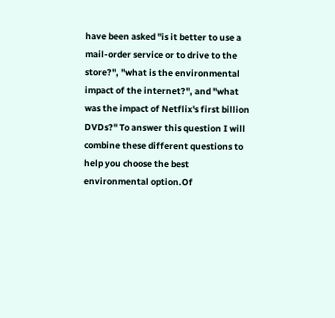have been asked "is it better to use a mail-order service or to drive to the store?", "what is the environmental impact of the internet?", and "what was the impact of Netflix's first billion DVDs?" To answer this question I will combine these different questions to help you choose the best environmental option.Of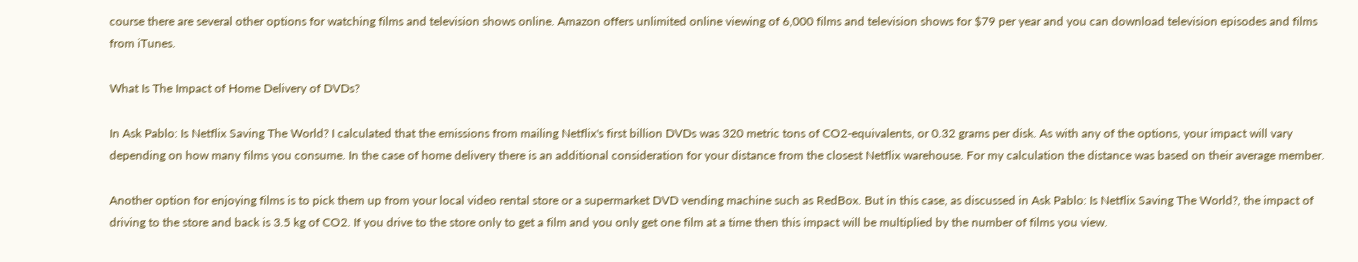course there are several other options for watching films and television shows online. Amazon offers unlimited online viewing of 6,000 films and television shows for $79 per year and you can download television episodes and films from iTunes.

What Is The Impact of Home Delivery of DVDs?

In Ask Pablo: Is Netflix Saving The World? I calculated that the emissions from mailing Netflix's first billion DVDs was 320 metric tons of CO2-equivalents, or 0.32 grams per disk. As with any of the options, your impact will vary depending on how many films you consume. In the case of home delivery there is an additional consideration for your distance from the closest Netflix warehouse. For my calculation the distance was based on their average member.

Another option for enjoying films is to pick them up from your local video rental store or a supermarket DVD vending machine such as RedBox. But in this case, as discussed in Ask Pablo: Is Netflix Saving The World?, the impact of driving to the store and back is 3.5 kg of CO2. If you drive to the store only to get a film and you only get one film at a time then this impact will be multiplied by the number of films you view.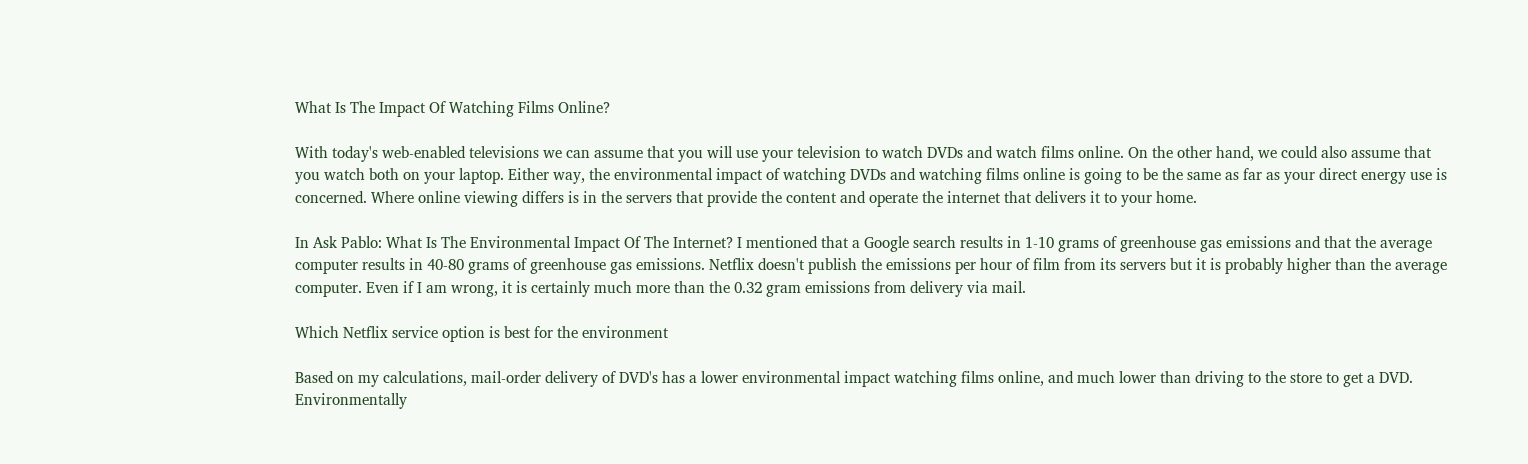What Is The Impact Of Watching Films Online?

With today's web-enabled televisions we can assume that you will use your television to watch DVDs and watch films online. On the other hand, we could also assume that you watch both on your laptop. Either way, the environmental impact of watching DVDs and watching films online is going to be the same as far as your direct energy use is concerned. Where online viewing differs is in the servers that provide the content and operate the internet that delivers it to your home.

In Ask Pablo: What Is The Environmental Impact Of The Internet? I mentioned that a Google search results in 1-10 grams of greenhouse gas emissions and that the average computer results in 40-80 grams of greenhouse gas emissions. Netflix doesn't publish the emissions per hour of film from its servers but it is probably higher than the average computer. Even if I am wrong, it is certainly much more than the 0.32 gram emissions from delivery via mail.

Which Netflix service option is best for the environment

Based on my calculations, mail-order delivery of DVD's has a lower environmental impact watching films online, and much lower than driving to the store to get a DVD. Environmentally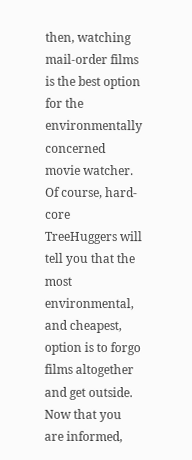then, watching mail-order films is the best option for the environmentally concerned movie watcher. Of course, hard-core TreeHuggers will tell you that the most environmental, and cheapest, option is to forgo films altogether and get outside. Now that you are informed,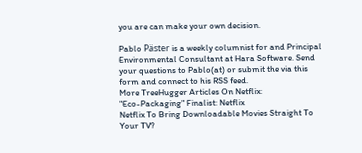you are can make your own decision.

Pablo Päster is a weekly columnist for and Principal Environmental Consultant at Hara Software. Send your questions to Pablo(at) or submit the via this form and connect to his RSS feed.
More TreeHugger Articles On Netflix:
"Eco-Packaging" Finalist: Netflix
Netflix To Bring Downloadable Movies Straight To Your TV?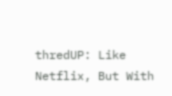thredUP: Like Netflix, But With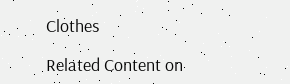Clothes

Related Content on